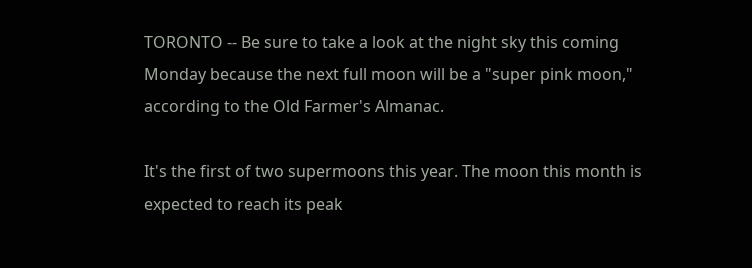TORONTO -- Be sure to take a look at the night sky this coming Monday because the next full moon will be a "super pink moon," according to the Old Farmer's Almanac.

It's the first of two supermoons this year. The moon this month is expected to reach its peak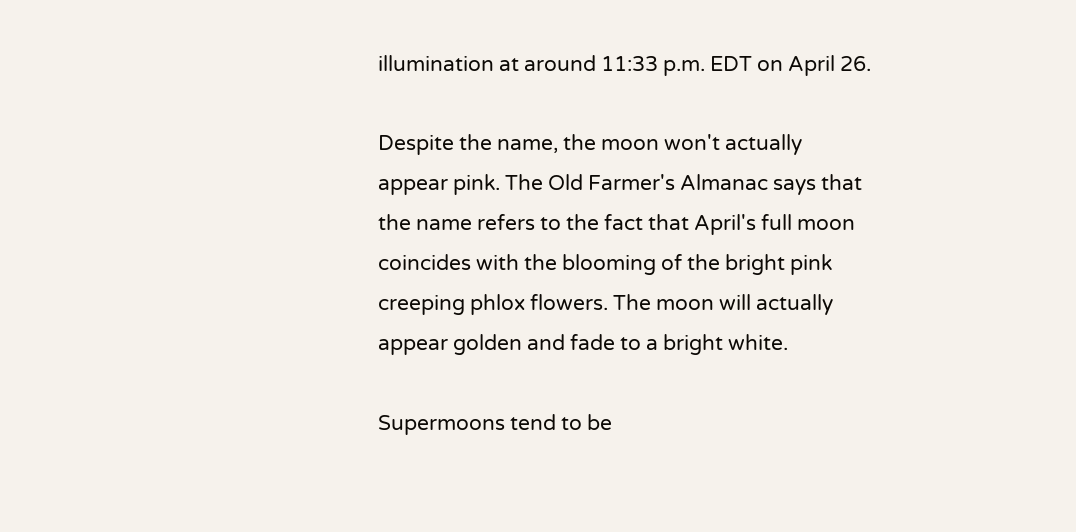illumination at around 11:33 p.m. EDT on April 26.

Despite the name, the moon won't actually appear pink. The Old Farmer's Almanac says that the name refers to the fact that April's full moon coincides with the blooming of the bright pink creeping phlox flowers. The moon will actually appear golden and fade to a bright white.

Supermoons tend to be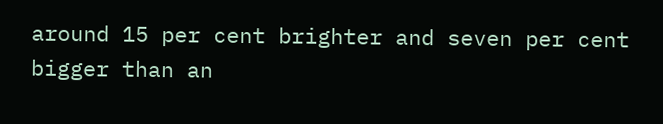around 15 per cent brighter and seven per cent bigger than an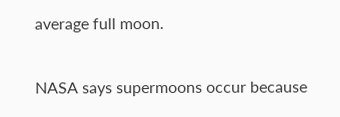average full moon.

NASA says supermoons occur because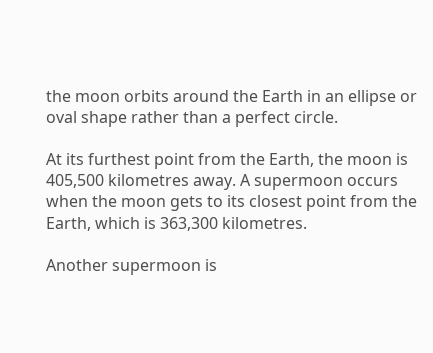the moon orbits around the Earth in an ellipse or oval shape rather than a perfect circle.

At its furthest point from the Earth, the moon is 405,500 kilometres away. A supermoon occurs when the moon gets to its closest point from the Earth, which is 363,300 kilometres.

Another supermoon is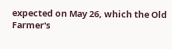expected on May 26, which the Old Farmer's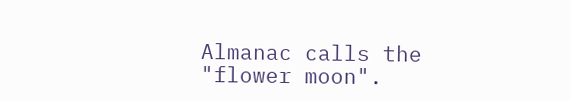Almanac calls the "flower moon".